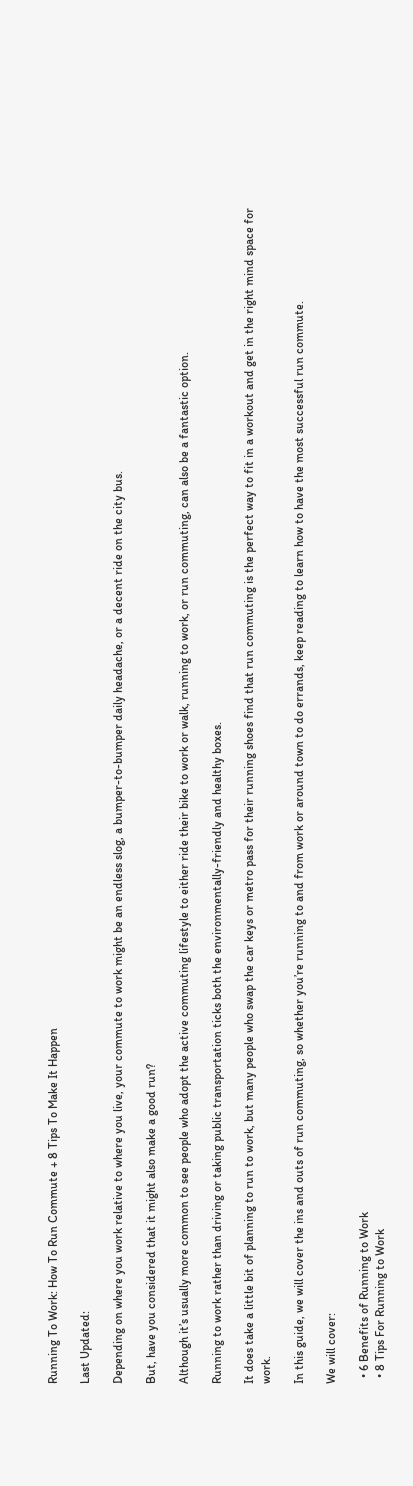Running To Work: How To Run Commute + 8 Tips To Make It Happen

Last Updated:

Depending on where you work relative to where you live, your commute to work might be an endless slog, a bumper-to-bumper daily headache, or a decent ride on the city bus.

But, have you considered that it might also make a good run?

Although it’s usually more common to see people who adopt the active commuting lifestyle to either ride their bike to work or walk, running to work, or run commuting, can also be a fantastic option.

Running to work rather than driving or taking public transportation ticks both the environmentally-friendly and healthy boxes.

It does take a little bit of planning to run to work, but many people who swap the car keys or metro pass for their running shoes find that run commuting is the perfect way to fit in a workout and get in the right mind space for work.

In this guide, we will cover the ins and outs of run commuting, so whether you’re running to and from work or around town to do errands, keep reading to learn how to have the most successful run commute.

We will cover:

  • 6 Benefits of Running to Work
  • 8 Tips For Running to Work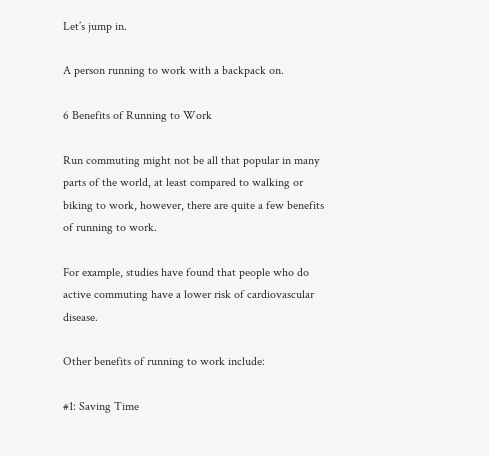Let’s jump in.

A person running to work with a backpack on.

6 Benefits of Running to Work

Run commuting might not be all that popular in many parts of the world, at least compared to walking or biking to work, however, there are quite a few benefits of running to work.

For example, studies have found that people who do active commuting have a lower risk of cardiovascular disease.

Other benefits of running to work include:

#1: Saving Time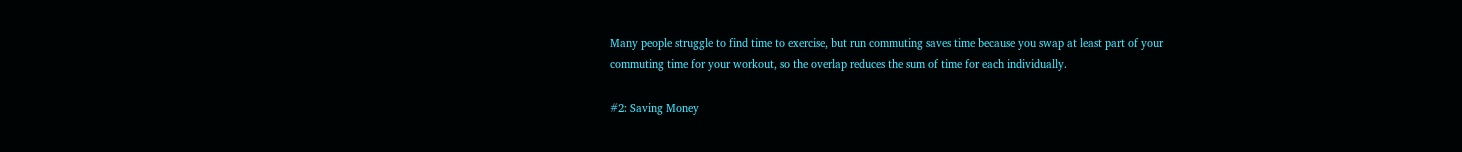Many people struggle to find time to exercise, but run commuting saves time because you swap at least part of your commuting time for your workout, so the overlap reduces the sum of time for each individually.

#2: Saving Money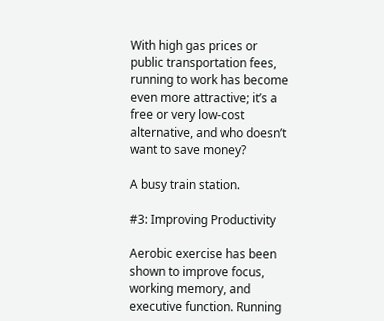With high gas prices or public transportation fees, running to work has become even more attractive; it’s a free or very low-cost alternative, and who doesn’t want to save money?

A busy train station.

#3: Improving Productivity

Aerobic exercise has been shown to improve focus, working memory, and executive function. Running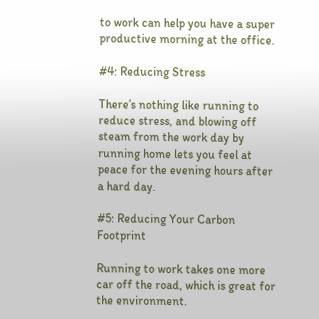to work can help you have a super productive morning at the office.

#4: Reducing Stress

There’s nothing like running to reduce stress, and blowing off steam from the work day by running home lets you feel at peace for the evening hours after a hard day.

#5: Reducing Your Carbon Footprint

Running to work takes one more car off the road, which is great for the environment.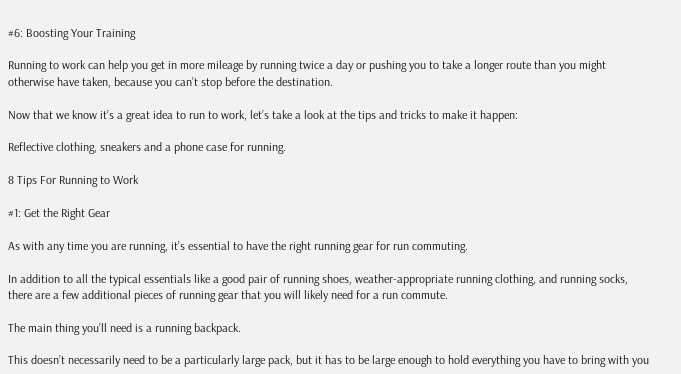#6: Boosting Your Training

Running to work can help you get in more mileage by running twice a day or pushing you to take a longer route than you might otherwise have taken, because you can’t stop before the destination.

Now that we know it’s a great idea to run to work, let’s take a look at the tips and tricks to make it happen:

Reflective clothing, sneakers and a phone case for running.

8 Tips For Running to Work

#1: Get the Right Gear

As with any time you are running, it’s essential to have the right running gear for run commuting.

In addition to all the typical essentials like a good pair of running shoes, weather-appropriate running clothing, and running socks, there are a few additional pieces of running gear that you will likely need for a run commute.

The main thing you’ll need is a running backpack.

This doesn’t necessarily need to be a particularly large pack, but it has to be large enough to hold everything you have to bring with you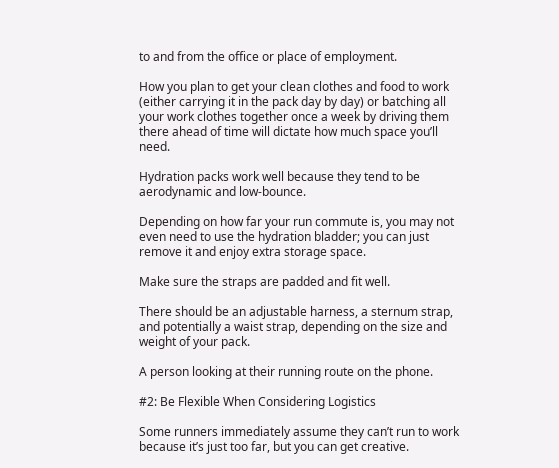to and from the office or place of employment.

How you plan to get your clean clothes and food to work (either carrying it in the pack day by day) or batching all your work clothes together once a week by driving them there ahead of time will dictate how much space you’ll need.

Hydration packs work well because they tend to be aerodynamic and low-bounce.

Depending on how far your run commute is, you may not even need to use the hydration bladder; you can just remove it and enjoy extra storage space.

Make sure the straps are padded and fit well.

There should be an adjustable harness, a sternum strap, and potentially a waist strap, depending on the size and weight of your pack.

A person looking at their running route on the phone.

#2: Be Flexible When Considering Logistics

Some runners immediately assume they can’t run to work because it’s just too far, but you can get creative.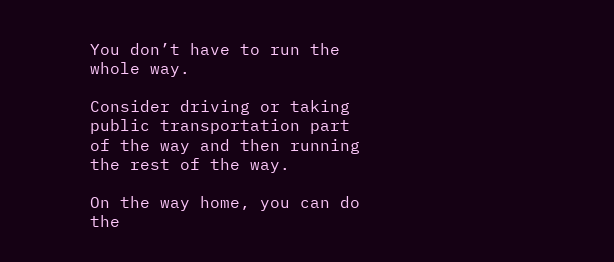You don’t have to run the whole way.

Consider driving or taking public transportation part of the way and then running the rest of the way.

On the way home, you can do the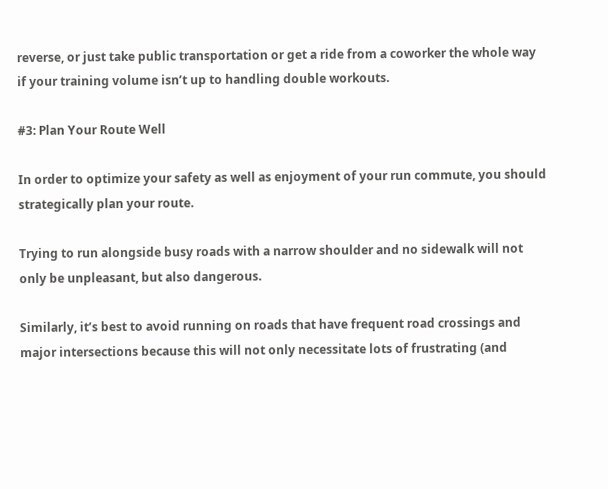reverse, or just take public transportation or get a ride from a coworker the whole way if your training volume isn’t up to handling double workouts.

#3: Plan Your Route Well

In order to optimize your safety as well as enjoyment of your run commute, you should strategically plan your route.

Trying to run alongside busy roads with a narrow shoulder and no sidewalk will not only be unpleasant, but also dangerous.

Similarly, it’s best to avoid running on roads that have frequent road crossings and major intersections because this will not only necessitate lots of frustrating (and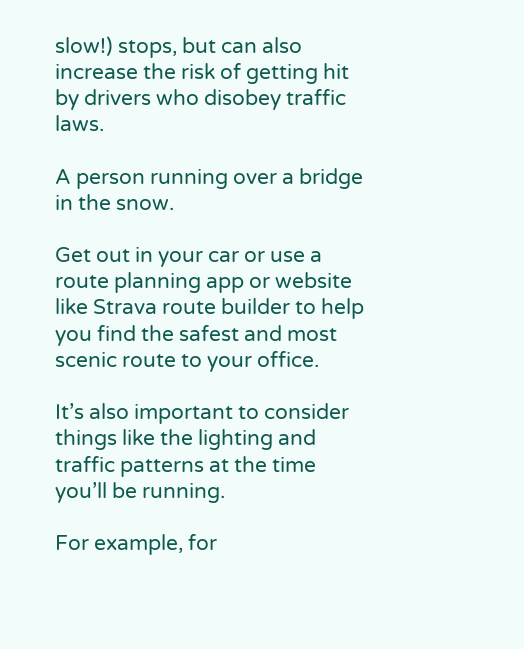slow!) stops, but can also increase the risk of getting hit by drivers who disobey traffic laws.

A person running over a bridge in the snow.

Get out in your car or use a route planning app or website like Strava route builder to help you find the safest and most scenic route to your office.

It’s also important to consider things like the lighting and traffic patterns at the time you’ll be running.

For example, for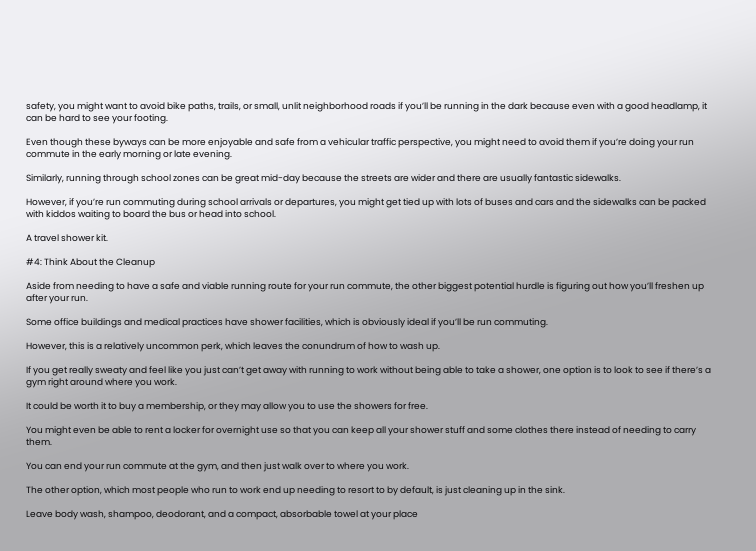safety, you might want to avoid bike paths, trails, or small, unlit neighborhood roads if you’ll be running in the dark because even with a good headlamp, it can be hard to see your footing.

Even though these byways can be more enjoyable and safe from a vehicular traffic perspective, you might need to avoid them if you’re doing your run commute in the early morning or late evening.

Similarly, running through school zones can be great mid-day because the streets are wider and there are usually fantastic sidewalks.

However, if you’re run commuting during school arrivals or departures, you might get tied up with lots of buses and cars and the sidewalks can be packed with kiddos waiting to board the bus or head into school.

A travel shower kit.

#4: Think About the Cleanup

Aside from needing to have a safe and viable running route for your run commute, the other biggest potential hurdle is figuring out how you’ll freshen up after your run.

Some office buildings and medical practices have shower facilities, which is obviously ideal if you’ll be run commuting.

However, this is a relatively uncommon perk, which leaves the conundrum of how to wash up.

If you get really sweaty and feel like you just can’t get away with running to work without being able to take a shower, one option is to look to see if there’s a gym right around where you work.

It could be worth it to buy a membership, or they may allow you to use the showers for free.

You might even be able to rent a locker for overnight use so that you can keep all your shower stuff and some clothes there instead of needing to carry them.

You can end your run commute at the gym, and then just walk over to where you work.

The other option, which most people who run to work end up needing to resort to by default, is just cleaning up in the sink.

Leave body wash, shampoo, deodorant, and a compact, absorbable towel at your place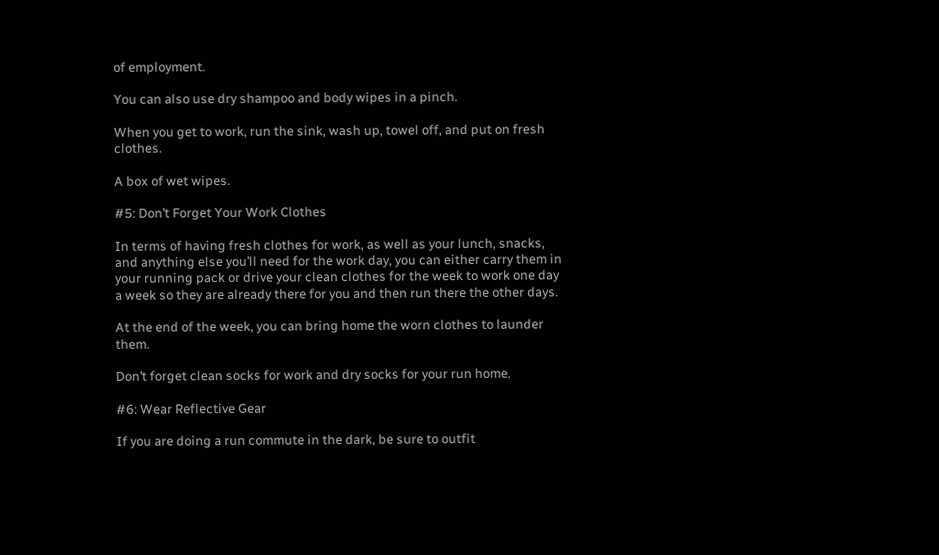of employment.

You can also use dry shampoo and body wipes in a pinch.

When you get to work, run the sink, wash up, towel off, and put on fresh clothes.

A box of wet wipes.

#5: Don’t Forget Your Work Clothes

In terms of having fresh clothes for work, as well as your lunch, snacks, and anything else you’ll need for the work day, you can either carry them in your running pack or drive your clean clothes for the week to work one day a week so they are already there for you and then run there the other days.

At the end of the week, you can bring home the worn clothes to launder them.

Don’t forget clean socks for work and dry socks for your run home.

#6: Wear Reflective Gear

If you are doing a run commute in the dark, be sure to outfit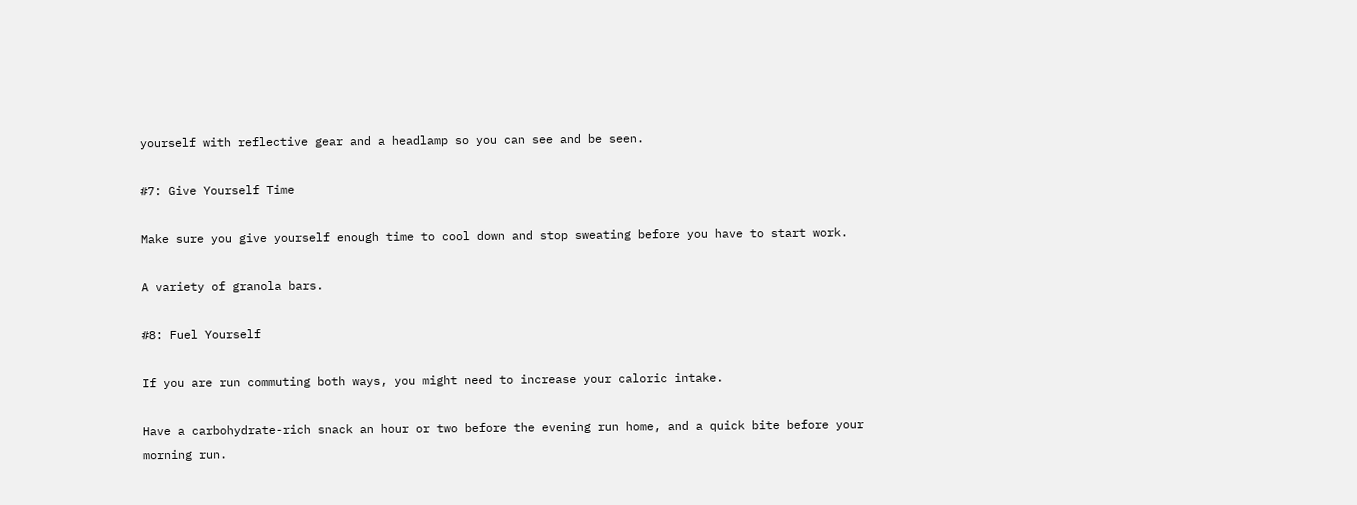yourself with reflective gear and a headlamp so you can see and be seen.

#7: Give Yourself Time

Make sure you give yourself enough time to cool down and stop sweating before you have to start work.

A variety of granola bars.

#8: Fuel Yourself

If you are run commuting both ways, you might need to increase your caloric intake.

Have a carbohydrate-rich snack an hour or two before the evening run home, and a quick bite before your morning run.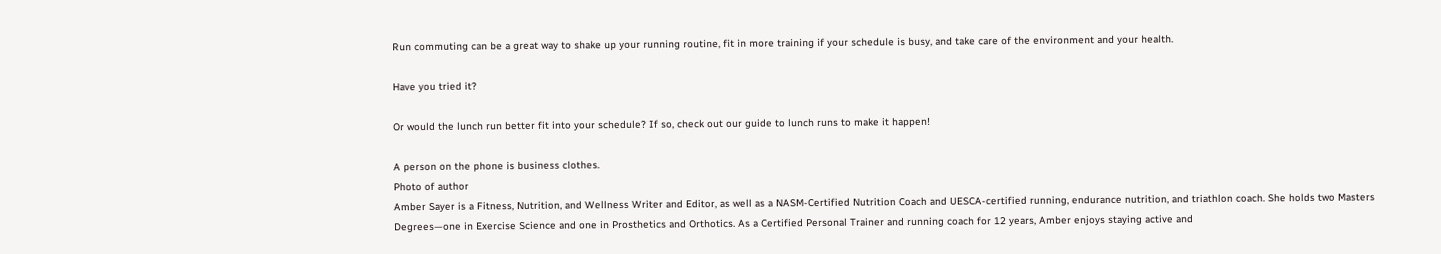Run commuting can be a great way to shake up your running routine, fit in more training if your schedule is busy, and take care of the environment and your health.

Have you tried it?

Or would the lunch run better fit into your schedule? If so, check out our guide to lunch runs to make it happen!

A person on the phone is business clothes.
Photo of author
Amber Sayer is a Fitness, Nutrition, and Wellness Writer and Editor, as well as a NASM-Certified Nutrition Coach and UESCA-certified running, endurance nutrition, and triathlon coach. She holds two Masters Degrees—one in Exercise Science and one in Prosthetics and Orthotics. As a Certified Personal Trainer and running coach for 12 years, Amber enjoys staying active and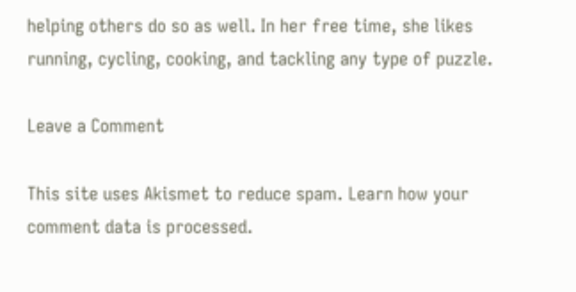helping others do so as well. In her free time, she likes running, cycling, cooking, and tackling any type of puzzle.

Leave a Comment

This site uses Akismet to reduce spam. Learn how your comment data is processed.